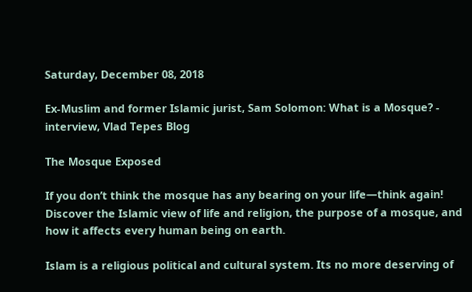Saturday, December 08, 2018

Ex-Muslim and former Islamic jurist, Sam Solomon: What is a Mosque? - interview, Vlad Tepes Blog

The Mosque Exposed

If you don’t think the mosque has any bearing on your life—think again! Discover the Islamic view of life and religion, the purpose of a mosque, and how it affects every human being on earth.

Islam is a religious political and cultural system. Its no more deserving of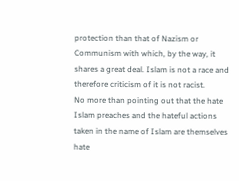protection than that of Nazism or Communism with which, by the way, it shares a great deal. Islam is not a race and therefore criticism of it is not racist.
No more than pointing out that the hate Islam preaches and the hateful actions taken in the name of Islam are themselves hate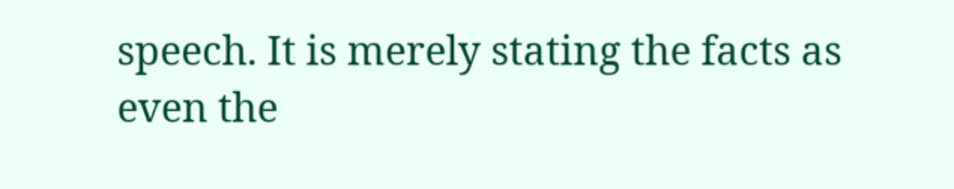speech. It is merely stating the facts as even the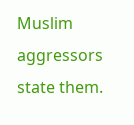Muslim aggressors state them.